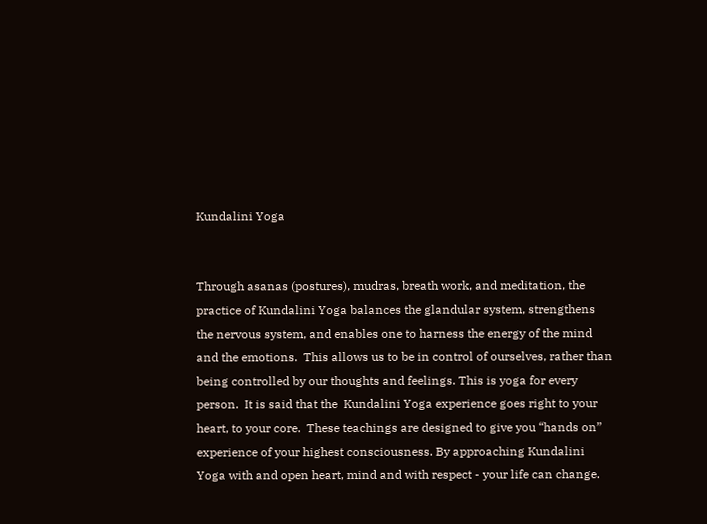Kundalini Yoga


Through asanas (postures), mudras, breath work, and meditation, the practice of Kundalini Yoga balances the glandular system, strengthens the nervous system, and enables one to harness the energy of the mind and the emotions.  This allows us to be in control of ourselves, rather than being controlled by our thoughts and feelings. This is yoga for every person.  It is said that the  Kundalini Yoga experience goes right to your heart, to your core.  These teachings are designed to give you “hands on” experience of your highest consciousness. By approaching Kundalini Yoga with and open heart, mind and with respect - your life can change.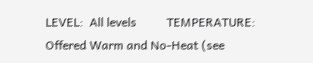LEVEL:  All levels          TEMPERATURE:  Offered Warm and No-Heat (see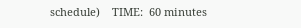schedule)    TIME:  60 minutes